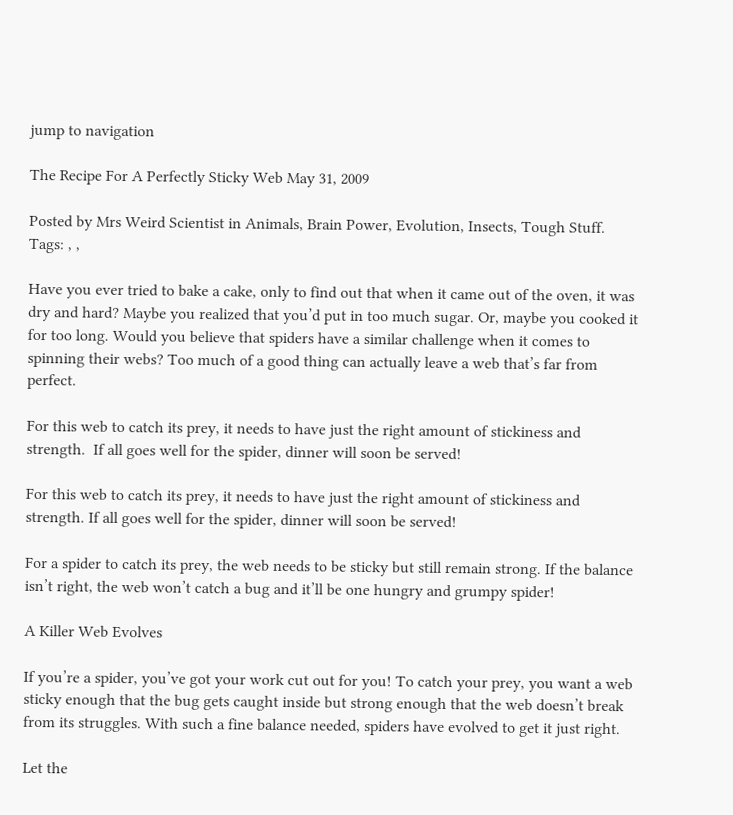jump to navigation

The Recipe For A Perfectly Sticky Web May 31, 2009

Posted by Mrs Weird Scientist in Animals, Brain Power, Evolution, Insects, Tough Stuff.
Tags: , ,

Have you ever tried to bake a cake, only to find out that when it came out of the oven, it was dry and hard? Maybe you realized that you’d put in too much sugar. Or, maybe you cooked it for too long. Would you believe that spiders have a similar challenge when it comes to spinning their webs? Too much of a good thing can actually leave a web that’s far from perfect.

For this web to catch its prey, it needs to have just the right amount of stickiness and strength.  If all goes well for the spider, dinner will soon be served!

For this web to catch its prey, it needs to have just the right amount of stickiness and strength. If all goes well for the spider, dinner will soon be served!

For a spider to catch its prey, the web needs to be sticky but still remain strong. If the balance isn’t right, the web won’t catch a bug and it’ll be one hungry and grumpy spider!

A Killer Web Evolves

If you’re a spider, you’ve got your work cut out for you! To catch your prey, you want a web sticky enough that the bug gets caught inside but strong enough that the web doesn’t break from its struggles. With such a fine balance needed, spiders have evolved to get it just right.

Let the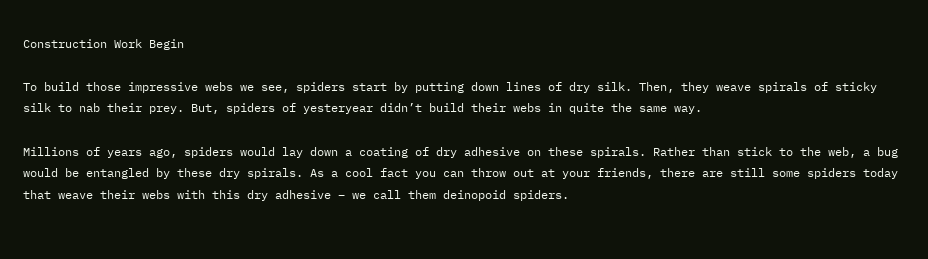Construction Work Begin

To build those impressive webs we see, spiders start by putting down lines of dry silk. Then, they weave spirals of sticky silk to nab their prey. But, spiders of yesteryear didn’t build their webs in quite the same way.

Millions of years ago, spiders would lay down a coating of dry adhesive on these spirals. Rather than stick to the web, a bug would be entangled by these dry spirals. As a cool fact you can throw out at your friends, there are still some spiders today that weave their webs with this dry adhesive – we call them deinopoid spiders.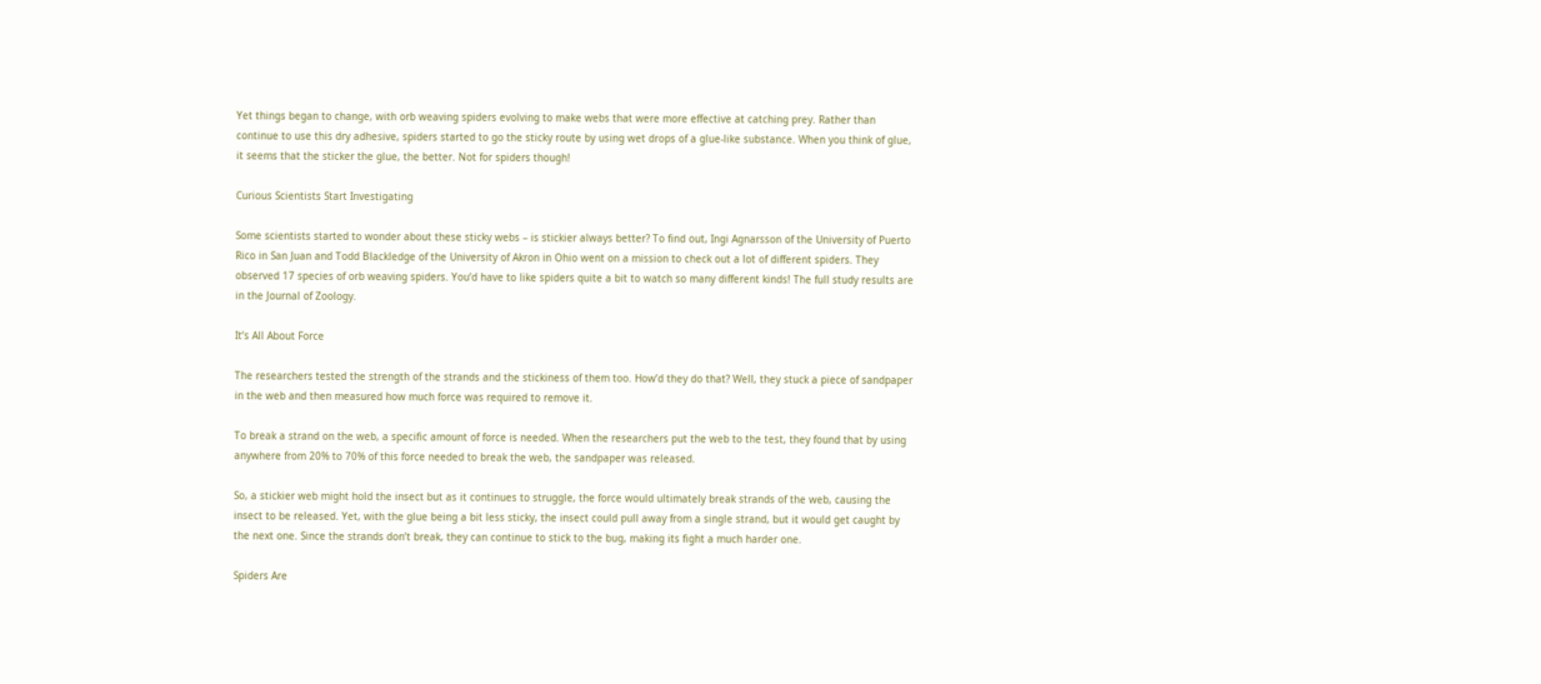Yet things began to change, with orb weaving spiders evolving to make webs that were more effective at catching prey. Rather than continue to use this dry adhesive, spiders started to go the sticky route by using wet drops of a glue-like substance. When you think of glue, it seems that the sticker the glue, the better. Not for spiders though!

Curious Scientists Start Investigating

Some scientists started to wonder about these sticky webs – is stickier always better? To find out, Ingi Agnarsson of the University of Puerto Rico in San Juan and Todd Blackledge of the University of Akron in Ohio went on a mission to check out a lot of different spiders. They observed 17 species of orb weaving spiders. You’d have to like spiders quite a bit to watch so many different kinds! The full study results are in the Journal of Zoology.

It’s All About Force

The researchers tested the strength of the strands and the stickiness of them too. How’d they do that? Well, they stuck a piece of sandpaper in the web and then measured how much force was required to remove it.

To break a strand on the web, a specific amount of force is needed. When the researchers put the web to the test, they found that by using anywhere from 20% to 70% of this force needed to break the web, the sandpaper was released.

So, a stickier web might hold the insect but as it continues to struggle, the force would ultimately break strands of the web, causing the insect to be released. Yet, with the glue being a bit less sticky, the insect could pull away from a single strand, but it would get caught by the next one. Since the strands don’t break, they can continue to stick to the bug, making its fight a much harder one.

Spiders Are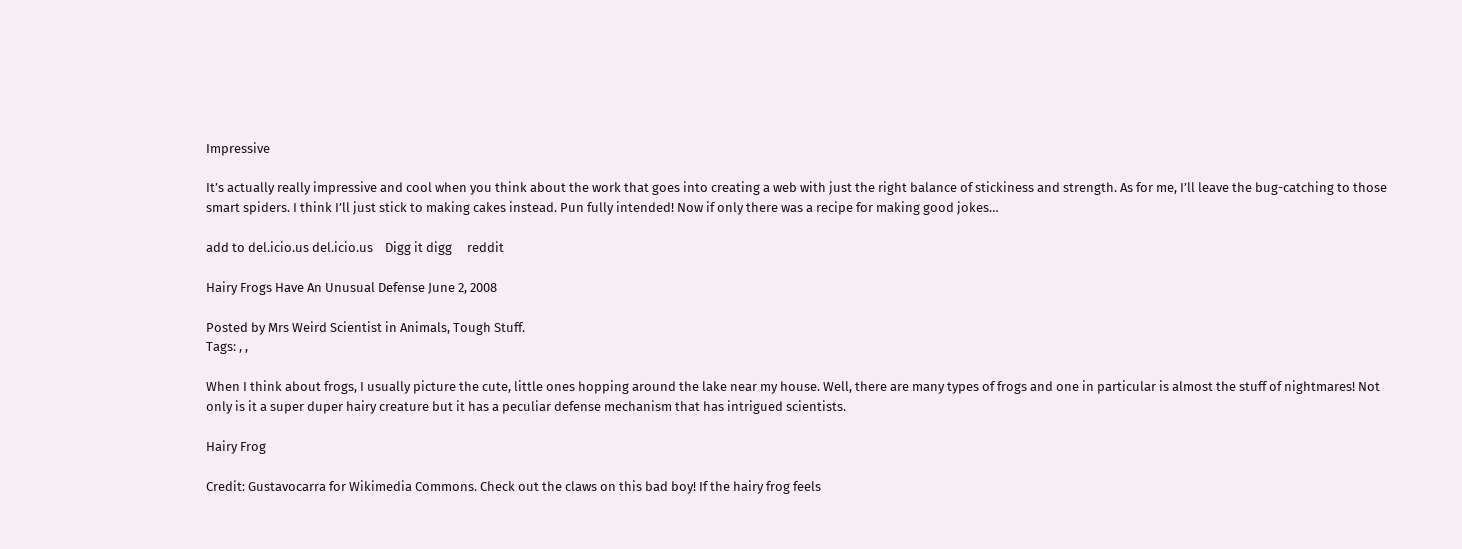Impressive

It’s actually really impressive and cool when you think about the work that goes into creating a web with just the right balance of stickiness and strength. As for me, I’ll leave the bug-catching to those smart spiders. I think I’ll just stick to making cakes instead. Pun fully intended! Now if only there was a recipe for making good jokes…

add to del.icio.us del.icio.us    Digg it digg     reddit

Hairy Frogs Have An Unusual Defense June 2, 2008

Posted by Mrs Weird Scientist in Animals, Tough Stuff.
Tags: , ,

When I think about frogs, I usually picture the cute, little ones hopping around the lake near my house. Well, there are many types of frogs and one in particular is almost the stuff of nightmares! Not only is it a super duper hairy creature but it has a peculiar defense mechanism that has intrigued scientists.

Hairy Frog

Credit: Gustavocarra for Wikimedia Commons. Check out the claws on this bad boy! If the hairy frog feels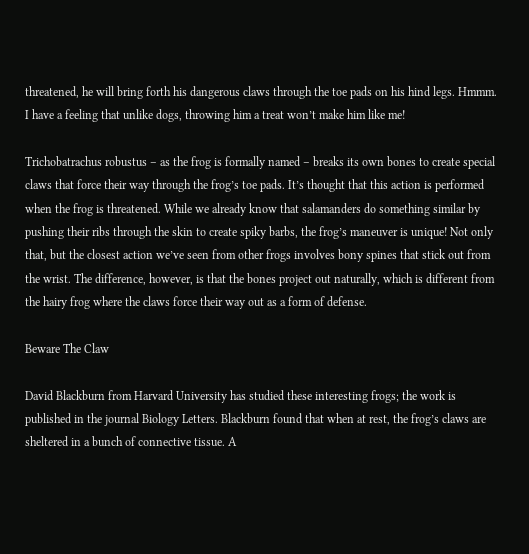threatened, he will bring forth his dangerous claws through the toe pads on his hind legs. Hmmm. I have a feeling that unlike dogs, throwing him a treat won’t make him like me!

Trichobatrachus robustus – as the frog is formally named – breaks its own bones to create special claws that force their way through the frog’s toe pads. It’s thought that this action is performed when the frog is threatened. While we already know that salamanders do something similar by pushing their ribs through the skin to create spiky barbs, the frog’s maneuver is unique! Not only that, but the closest action we’ve seen from other frogs involves bony spines that stick out from the wrist. The difference, however, is that the bones project out naturally, which is different from the hairy frog where the claws force their way out as a form of defense.

Beware The Claw

David Blackburn from Harvard University has studied these interesting frogs; the work is published in the journal Biology Letters. Blackburn found that when at rest, the frog’s claws are sheltered in a bunch of connective tissue. A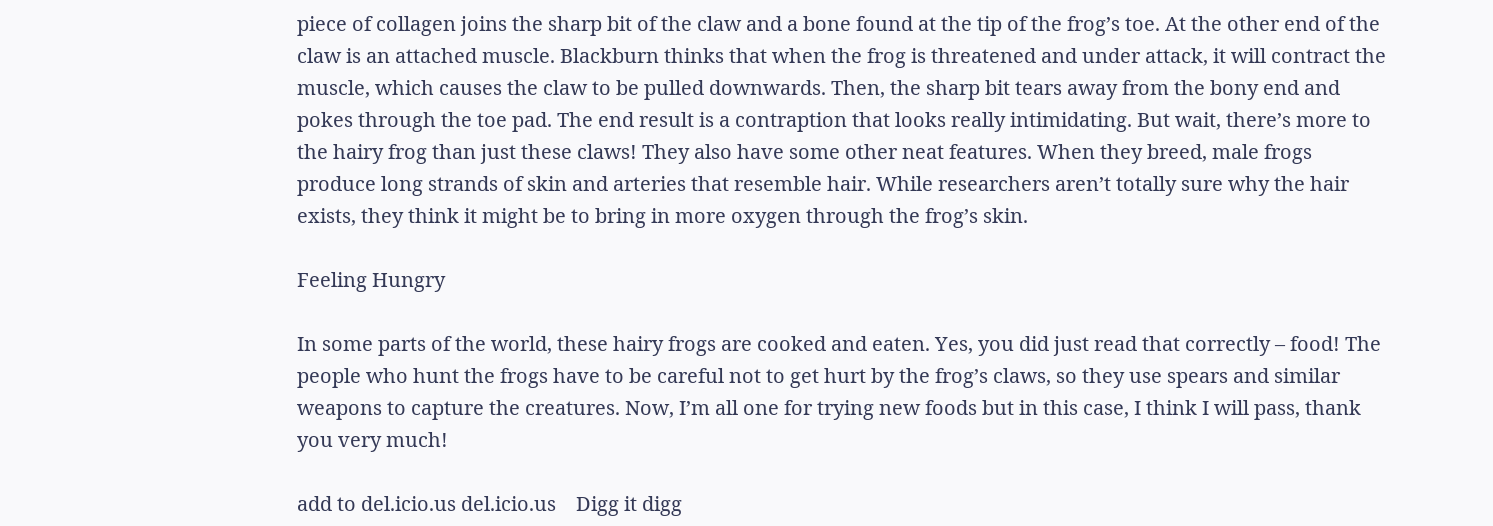piece of collagen joins the sharp bit of the claw and a bone found at the tip of the frog’s toe. At the other end of the claw is an attached muscle. Blackburn thinks that when the frog is threatened and under attack, it will contract the muscle, which causes the claw to be pulled downwards. Then, the sharp bit tears away from the bony end and pokes through the toe pad. The end result is a contraption that looks really intimidating. But wait, there’s more to the hairy frog than just these claws! They also have some other neat features. When they breed, male frogs produce long strands of skin and arteries that resemble hair. While researchers aren’t totally sure why the hair exists, they think it might be to bring in more oxygen through the frog’s skin.

Feeling Hungry

In some parts of the world, these hairy frogs are cooked and eaten. Yes, you did just read that correctly – food! The people who hunt the frogs have to be careful not to get hurt by the frog’s claws, so they use spears and similar weapons to capture the creatures. Now, I’m all one for trying new foods but in this case, I think I will pass, thank you very much!

add to del.icio.us del.icio.us    Digg it digg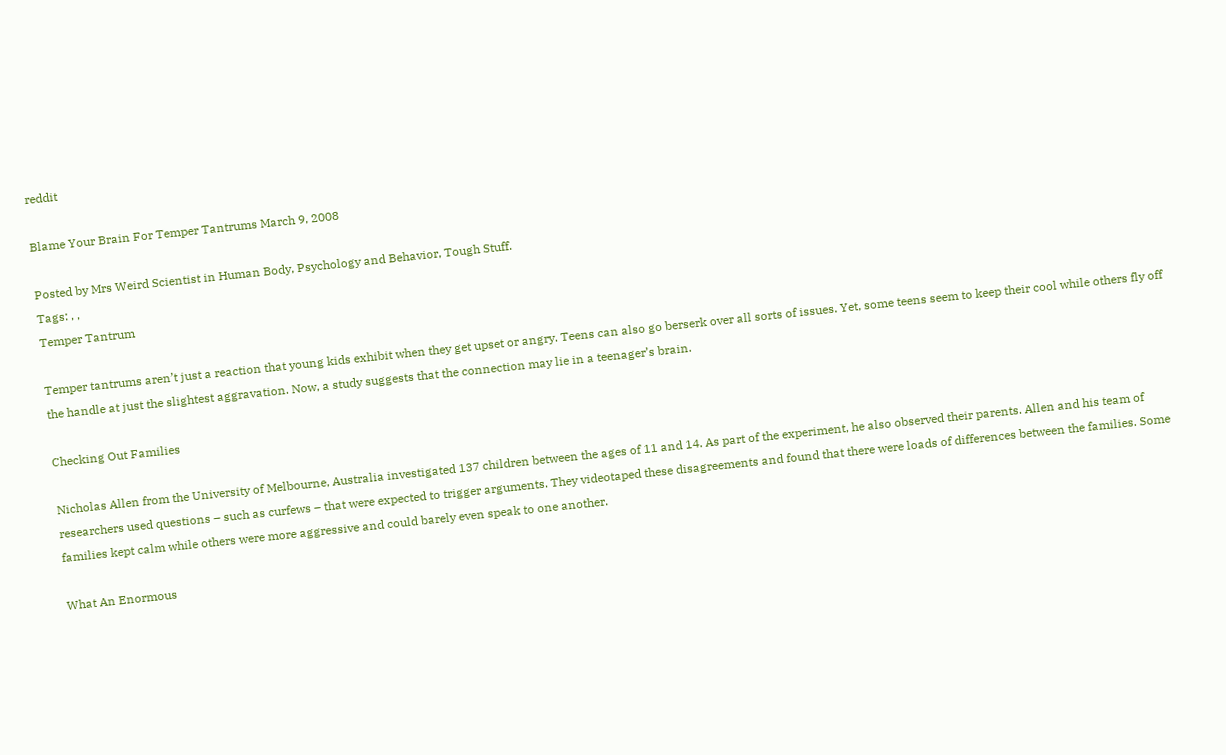reddit

Blame Your Brain For Temper Tantrums March 9, 2008

Posted by Mrs Weird Scientist in Human Body, Psychology and Behavior, Tough Stuff.
Tags: , ,
Temper Tantrum

Temper tantrums aren’t just a reaction that young kids exhibit when they get upset or angry. Teens can also go berserk over all sorts of issues. Yet, some teens seem to keep their cool while others fly off the handle at just the slightest aggravation. Now, a study suggests that the connection may lie in a teenager’s brain.

Checking Out Families

Nicholas Allen from the University of Melbourne, Australia investigated 137 children between the ages of 11 and 14. As part of the experiment, he also observed their parents. Allen and his team of researchers used questions – such as curfews – that were expected to trigger arguments. They videotaped these disagreements and found that there were loads of differences between the families. Some families kept calm while others were more aggressive and could barely even speak to one another.

What An Enormous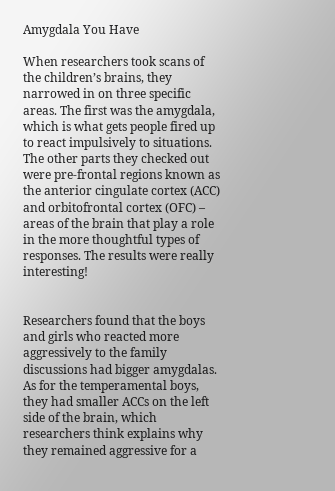Amygdala You Have

When researchers took scans of the children’s brains, they narrowed in on three specific areas. The first was the amygdala, which is what gets people fired up to react impulsively to situations. The other parts they checked out were pre-frontal regions known as the anterior cingulate cortex (ACC) and orbitofrontal cortex (OFC) – areas of the brain that play a role in the more thoughtful types of responses. The results were really interesting!


Researchers found that the boys and girls who reacted more aggressively to the family discussions had bigger amygdalas. As for the temperamental boys, they had smaller ACCs on the left side of the brain, which researchers think explains why they remained aggressive for a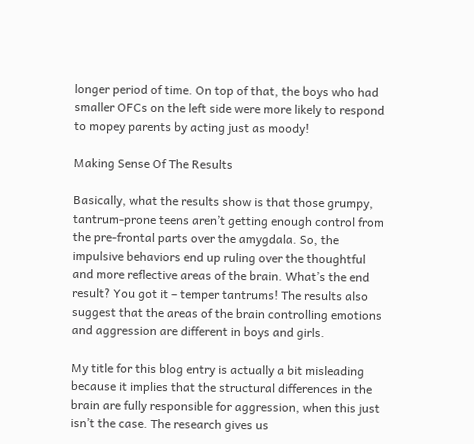longer period of time. On top of that, the boys who had smaller OFCs on the left side were more likely to respond to mopey parents by acting just as moody!

Making Sense Of The Results

Basically, what the results show is that those grumpy, tantrum-prone teens aren’t getting enough control from the pre-frontal parts over the amygdala. So, the impulsive behaviors end up ruling over the thoughtful and more reflective areas of the brain. What’s the end result? You got it – temper tantrums! The results also suggest that the areas of the brain controlling emotions and aggression are different in boys and girls.

My title for this blog entry is actually a bit misleading because it implies that the structural differences in the brain are fully responsible for aggression, when this just isn’t the case. The research gives us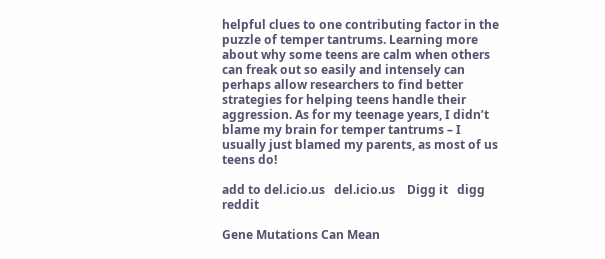helpful clues to one contributing factor in the puzzle of temper tantrums. Learning more about why some teens are calm when others can freak out so easily and intensely can perhaps allow researchers to find better strategies for helping teens handle their aggression. As for my teenage years, I didn’t blame my brain for temper tantrums – I usually just blamed my parents, as most of us teens do!

add to del.icio.us   del.icio.us    Digg it   digg       reddit

Gene Mutations Can Mean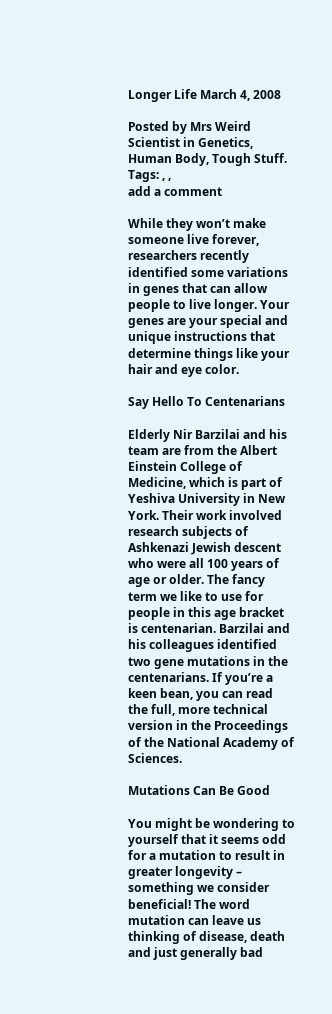Longer Life March 4, 2008

Posted by Mrs Weird Scientist in Genetics, Human Body, Tough Stuff.
Tags: , ,
add a comment

While they won’t make someone live forever, researchers recently identified some variations in genes that can allow people to live longer. Your genes are your special and unique instructions that determine things like your hair and eye color.

Say Hello To Centenarians

Elderly Nir Barzilai and his team are from the Albert Einstein College of Medicine, which is part of Yeshiva University in New York. Their work involved research subjects of Ashkenazi Jewish descent who were all 100 years of age or older. The fancy term we like to use for people in this age bracket is centenarian. Barzilai and his colleagues identified two gene mutations in the centenarians. If you’re a keen bean, you can read the full, more technical version in the Proceedings of the National Academy of Sciences.

Mutations Can Be Good

You might be wondering to yourself that it seems odd for a mutation to result in greater longevity – something we consider beneficial! The word mutation can leave us thinking of disease, death and just generally bad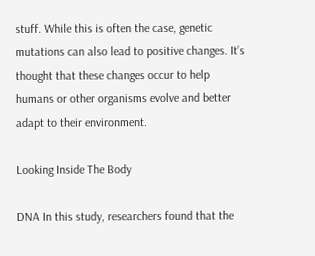stuff. While this is often the case, genetic mutations can also lead to positive changes. It’s thought that these changes occur to help humans or other organisms evolve and better adapt to their environment.

Looking Inside The Body

DNA In this study, researchers found that the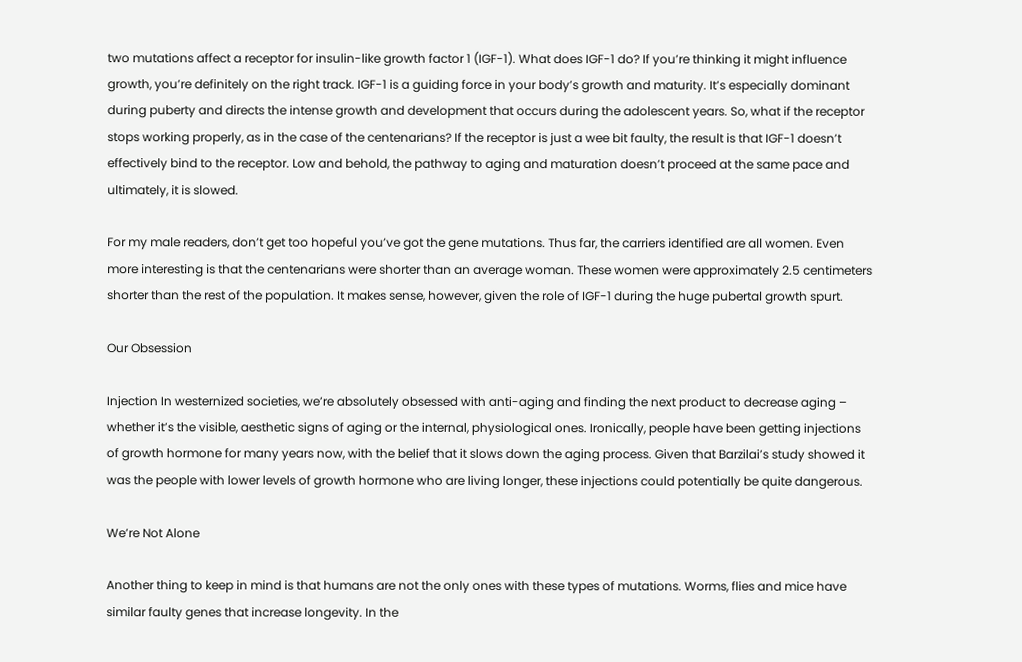two mutations affect a receptor for insulin-like growth factor 1 (IGF-1). What does IGF-1 do? If you’re thinking it might influence growth, you’re definitely on the right track. IGF-1 is a guiding force in your body’s growth and maturity. It’s especially dominant during puberty and directs the intense growth and development that occurs during the adolescent years. So, what if the receptor stops working properly, as in the case of the centenarians? If the receptor is just a wee bit faulty, the result is that IGF-1 doesn’t effectively bind to the receptor. Low and behold, the pathway to aging and maturation doesn’t proceed at the same pace and ultimately, it is slowed.

For my male readers, don’t get too hopeful you’ve got the gene mutations. Thus far, the carriers identified are all women. Even more interesting is that the centenarians were shorter than an average woman. These women were approximately 2.5 centimeters shorter than the rest of the population. It makes sense, however, given the role of IGF-1 during the huge pubertal growth spurt.

Our Obsession

Injection In westernized societies, we’re absolutely obsessed with anti-aging and finding the next product to decrease aging – whether it’s the visible, aesthetic signs of aging or the internal, physiological ones. Ironically, people have been getting injections of growth hormone for many years now, with the belief that it slows down the aging process. Given that Barzilai’s study showed it was the people with lower levels of growth hormone who are living longer, these injections could potentially be quite dangerous.

We’re Not Alone

Another thing to keep in mind is that humans are not the only ones with these types of mutations. Worms, flies and mice have similar faulty genes that increase longevity. In the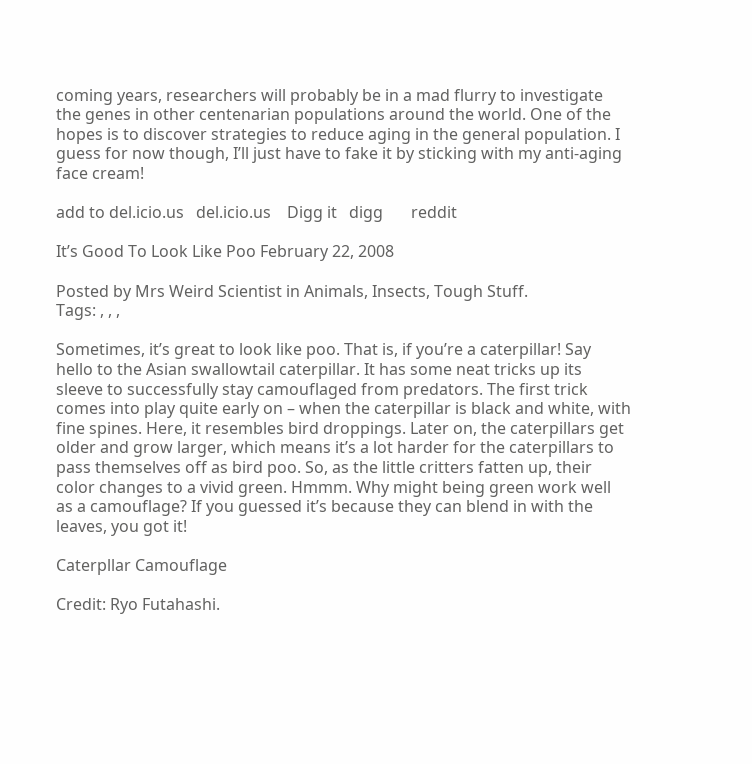coming years, researchers will probably be in a mad flurry to investigate the genes in other centenarian populations around the world. One of the hopes is to discover strategies to reduce aging in the general population. I guess for now though, I’ll just have to fake it by sticking with my anti-aging face cream!

add to del.icio.us   del.icio.us    Digg it   digg       reddit

It’s Good To Look Like Poo February 22, 2008

Posted by Mrs Weird Scientist in Animals, Insects, Tough Stuff.
Tags: , , ,

Sometimes, it’s great to look like poo. That is, if you’re a caterpillar! Say hello to the Asian swallowtail caterpillar. It has some neat tricks up its sleeve to successfully stay camouflaged from predators. The first trick comes into play quite early on – when the caterpillar is black and white, with fine spines. Here, it resembles bird droppings. Later on, the caterpillars get older and grow larger, which means it’s a lot harder for the caterpillars to pass themselves off as bird poo. So, as the little critters fatten up, their color changes to a vivid green. Hmmm. Why might being green work well as a camouflage? If you guessed it’s because they can blend in with the leaves, you got it!

Caterpllar Camouflage

Credit: Ryo Futahashi.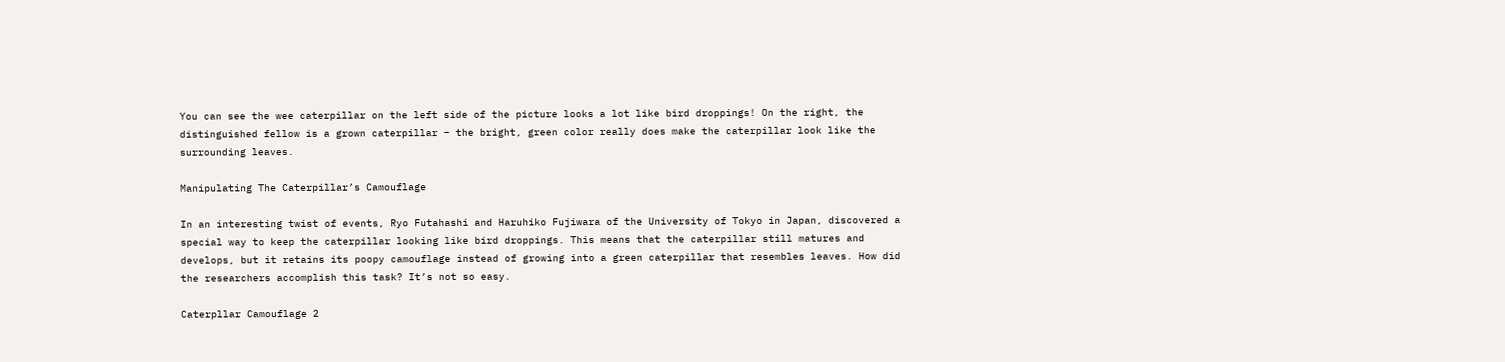You can see the wee caterpillar on the left side of the picture looks a lot like bird droppings! On the right, the distinguished fellow is a grown caterpillar – the bright, green color really does make the caterpillar look like the surrounding leaves.

Manipulating The Caterpillar’s Camouflage

In an interesting twist of events, Ryo Futahashi and Haruhiko Fujiwara of the University of Tokyo in Japan, discovered a special way to keep the caterpillar looking like bird droppings. This means that the caterpillar still matures and develops, but it retains its poopy camouflage instead of growing into a green caterpillar that resembles leaves. How did the researchers accomplish this task? It’s not so easy.

Caterpllar Camouflage 2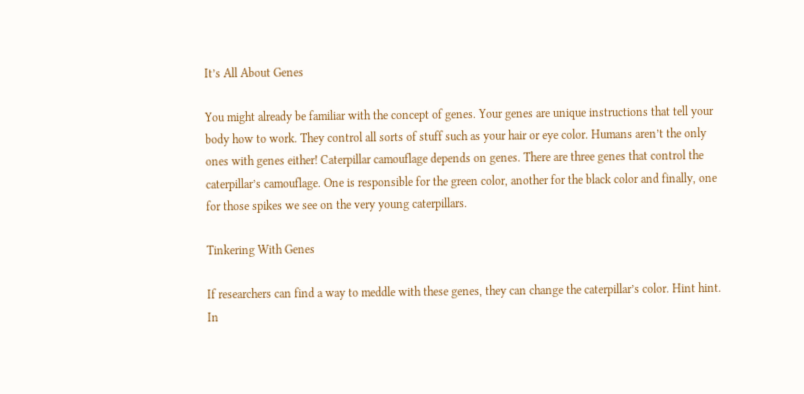It’s All About Genes

You might already be familiar with the concept of genes. Your genes are unique instructions that tell your body how to work. They control all sorts of stuff such as your hair or eye color. Humans aren’t the only ones with genes either! Caterpillar camouflage depends on genes. There are three genes that control the caterpillar’s camouflage. One is responsible for the green color, another for the black color and finally, one for those spikes we see on the very young caterpillars.

Tinkering With Genes

If researchers can find a way to meddle with these genes, they can change the caterpillar’s color. Hint hint. In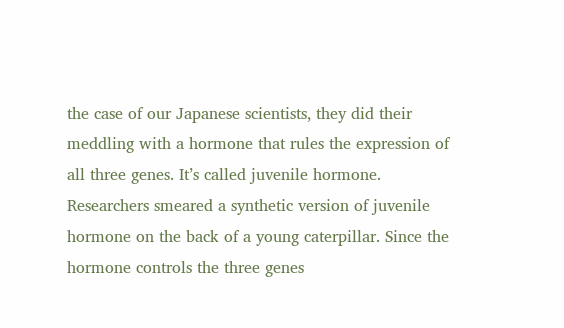the case of our Japanese scientists, they did their meddling with a hormone that rules the expression of all three genes. It’s called juvenile hormone. Researchers smeared a synthetic version of juvenile hormone on the back of a young caterpillar. Since the hormone controls the three genes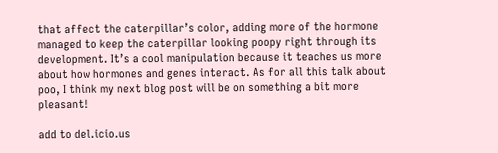that affect the caterpillar’s color, adding more of the hormone managed to keep the caterpillar looking poopy right through its development. It’s a cool manipulation because it teaches us more about how hormones and genes interact. As for all this talk about poo, I think my next blog post will be on something a bit more pleasant!

add to del.icio.us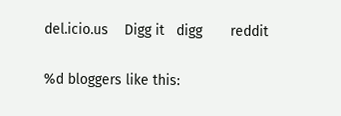del.icio.us    Digg it   digg       reddit

%d bloggers like this: